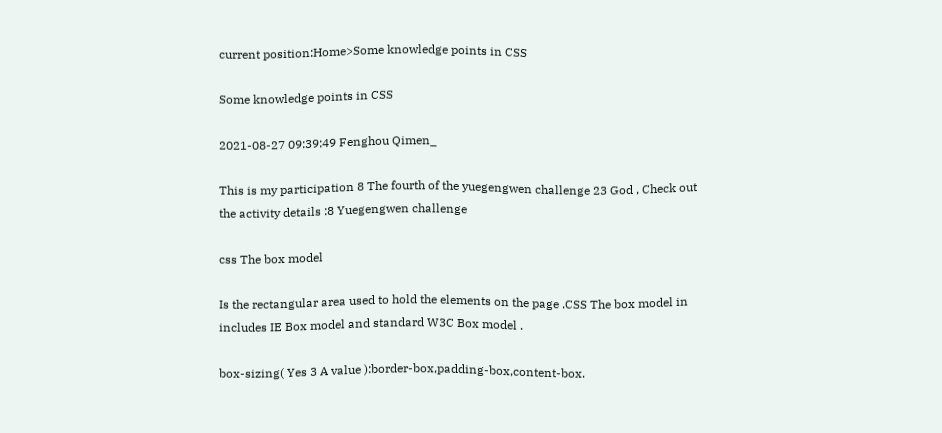current position:Home>Some knowledge points in CSS

Some knowledge points in CSS

2021-08-27 09:39:49 Fenghou Qimen_

This is my participation 8 The fourth of the yuegengwen challenge 23 God , Check out the activity details :8 Yuegengwen challenge

css The box model

Is the rectangular area used to hold the elements on the page .CSS The box model in includes IE Box model and standard W3C Box model .

box-sizing( Yes 3 A value ):border-box,padding-box,content-box.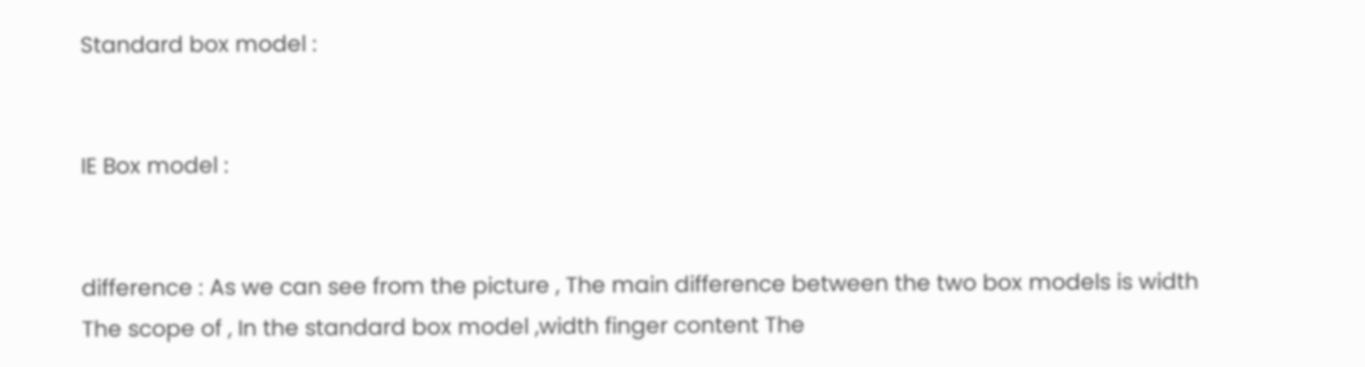Standard box model :


IE Box model :


difference : As we can see from the picture , The main difference between the two box models is width The scope of , In the standard box model ,width finger content The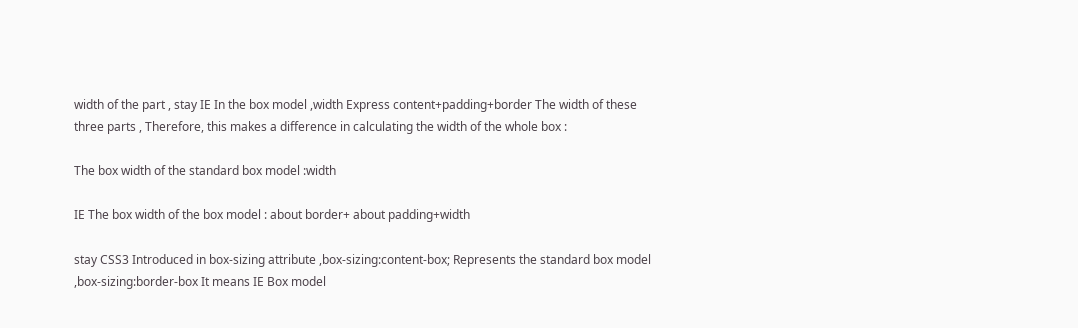width of the part , stay IE In the box model ,width Express content+padding+border The width of these three parts , Therefore, this makes a difference in calculating the width of the whole box :

The box width of the standard box model :width

IE The box width of the box model : about border+ about padding+width

stay CSS3 Introduced in box-sizing attribute ,box-sizing:content-box; Represents the standard box model ,box-sizing:border-box It means IE Box model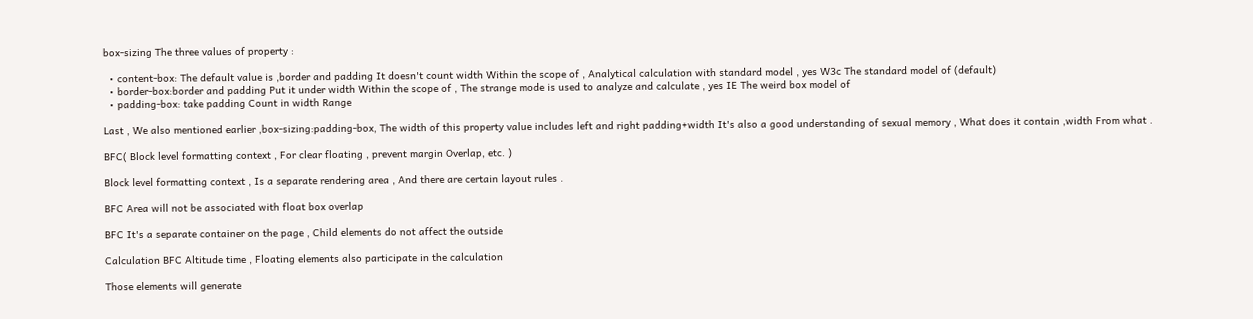box-sizing The three values of property :

  • content-box: The default value is ,border and padding It doesn't count width Within the scope of , Analytical calculation with standard model , yes W3c The standard model of (default)
  • border-box:border and padding Put it under width Within the scope of , The strange mode is used to analyze and calculate , yes IE The weird box model of
  • padding-box: take padding Count in width Range

Last , We also mentioned earlier ,box-sizing:padding-box, The width of this property value includes left and right padding+width It's also a good understanding of sexual memory , What does it contain ,width From what .

BFC( Block level formatting context , For clear floating , prevent margin Overlap, etc. )

Block level formatting context , Is a separate rendering area , And there are certain layout rules .

BFC Area will not be associated with float box overlap

BFC It's a separate container on the page , Child elements do not affect the outside

Calculation BFC Altitude time , Floating elements also participate in the calculation

Those elements will generate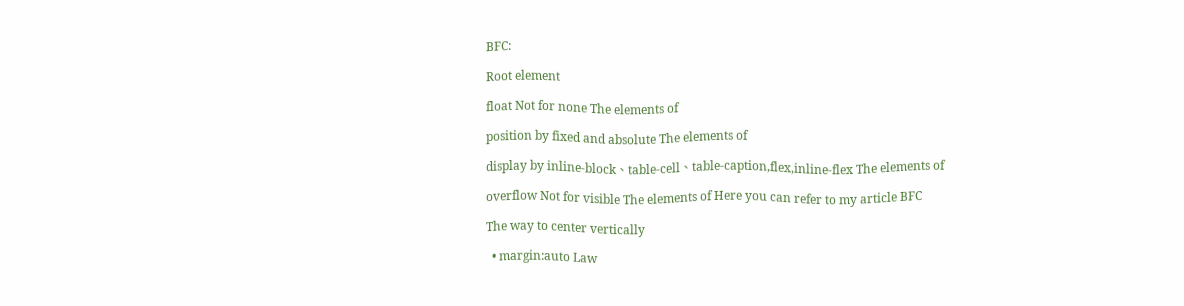BFC:

Root element

float Not for none The elements of

position by fixed and absolute The elements of

display by inline-block、table-cell、table-caption,flex,inline-flex The elements of

overflow Not for visible The elements of Here you can refer to my article BFC

The way to center vertically

  • margin:auto Law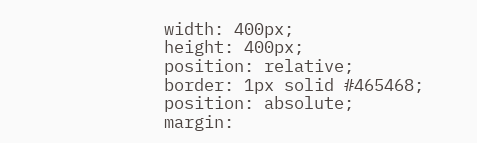width: 400px;
height: 400px;
position: relative;
border: 1px solid #465468;
position: absolute;
margin: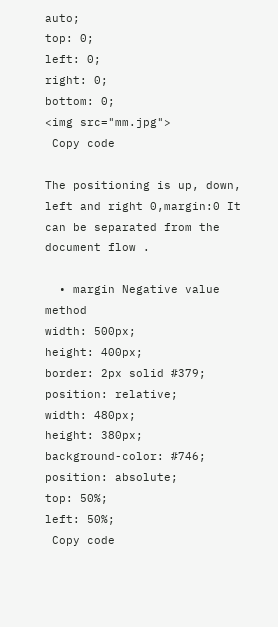auto;
top: 0;
left: 0;
right: 0;
bottom: 0;
<img src="mm.jpg">
 Copy code

The positioning is up, down, left and right 0,margin:0 It can be separated from the document flow .

  • margin Negative value method
width: 500px;
height: 400px;
border: 2px solid #379;
position: relative;
width: 480px;
height: 380px;
background-color: #746;
position: absolute;
top: 50%;
left: 50%;
 Copy code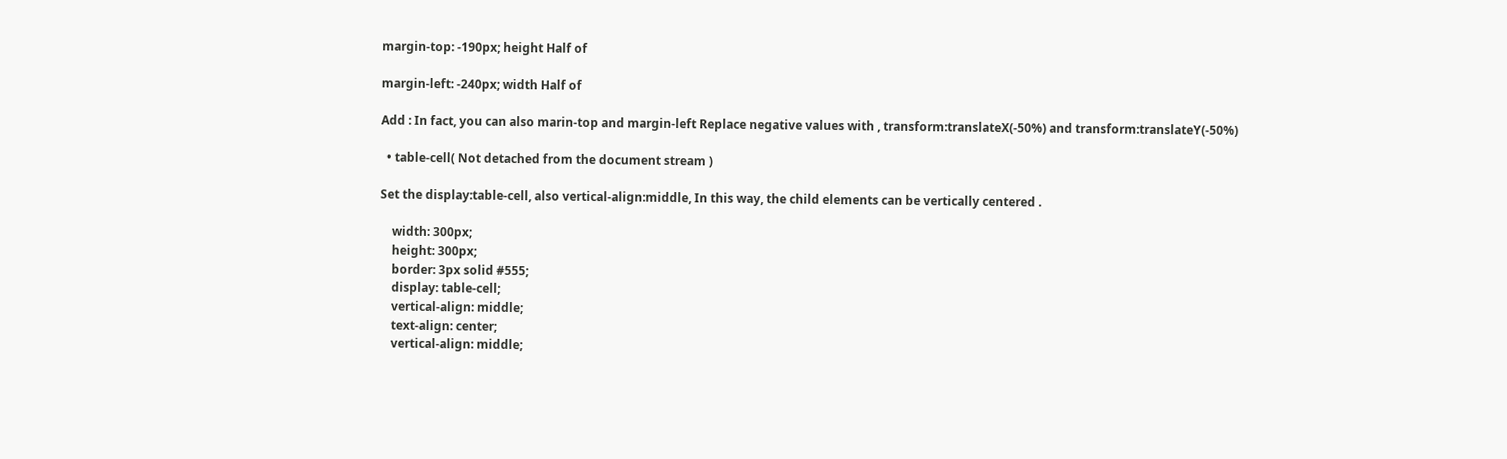margin-top: -190px; height Half of

margin-left: -240px; width Half of

Add : In fact, you can also marin-top and margin-left Replace negative values with , transform:translateX(-50%) and transform:translateY(-50%)

  • table-cell( Not detached from the document stream )

Set the display:table-cell, also vertical-align:middle, In this way, the child elements can be vertically centered .

    width: 300px;
    height: 300px;
    border: 3px solid #555;
    display: table-cell;
    vertical-align: middle;
    text-align: center;
    vertical-align: middle;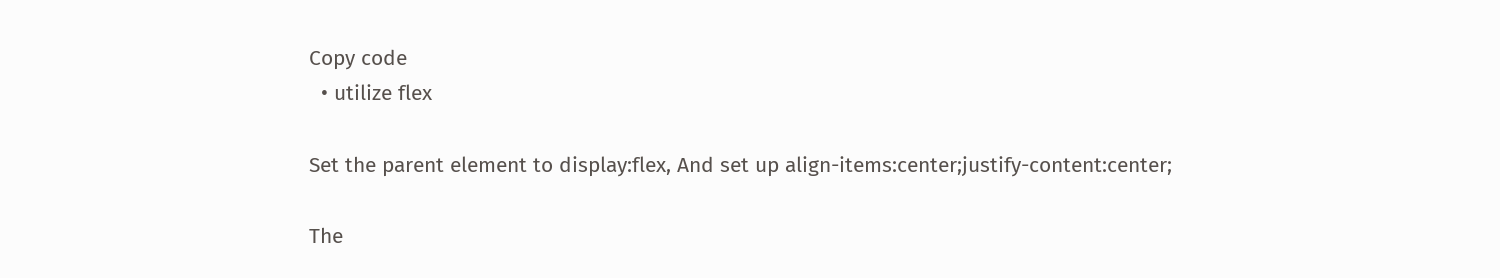Copy code
  • utilize flex

Set the parent element to display:flex, And set up align-items:center;justify-content:center;

The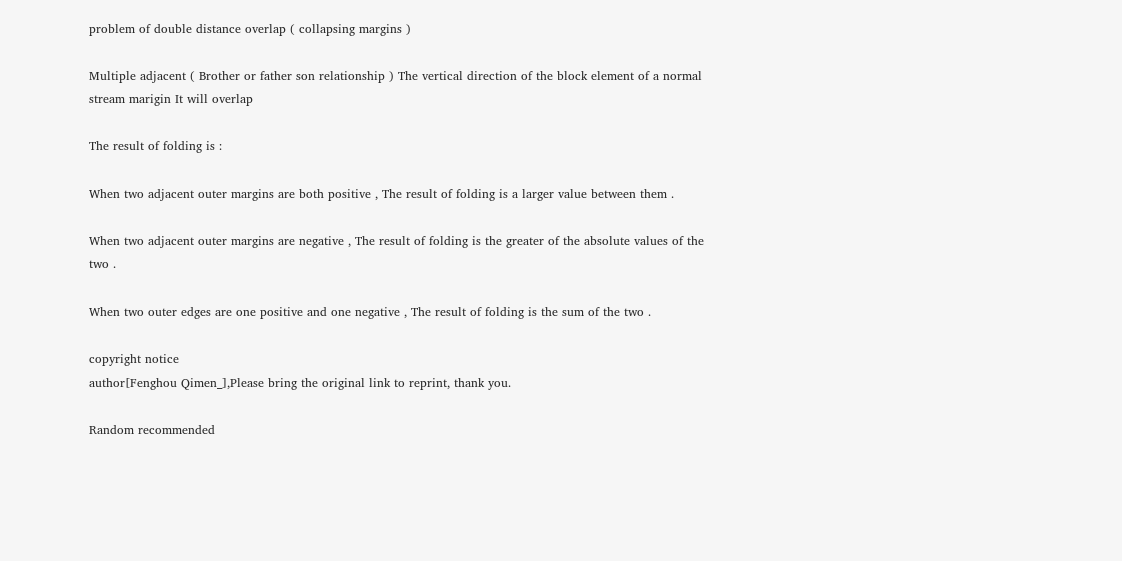problem of double distance overlap ( collapsing margins )

Multiple adjacent ( Brother or father son relationship ) The vertical direction of the block element of a normal stream marigin It will overlap

The result of folding is :

When two adjacent outer margins are both positive , The result of folding is a larger value between them .

When two adjacent outer margins are negative , The result of folding is the greater of the absolute values of the two .

When two outer edges are one positive and one negative , The result of folding is the sum of the two .

copyright notice
author[Fenghou Qimen_],Please bring the original link to reprint, thank you.

Random recommended